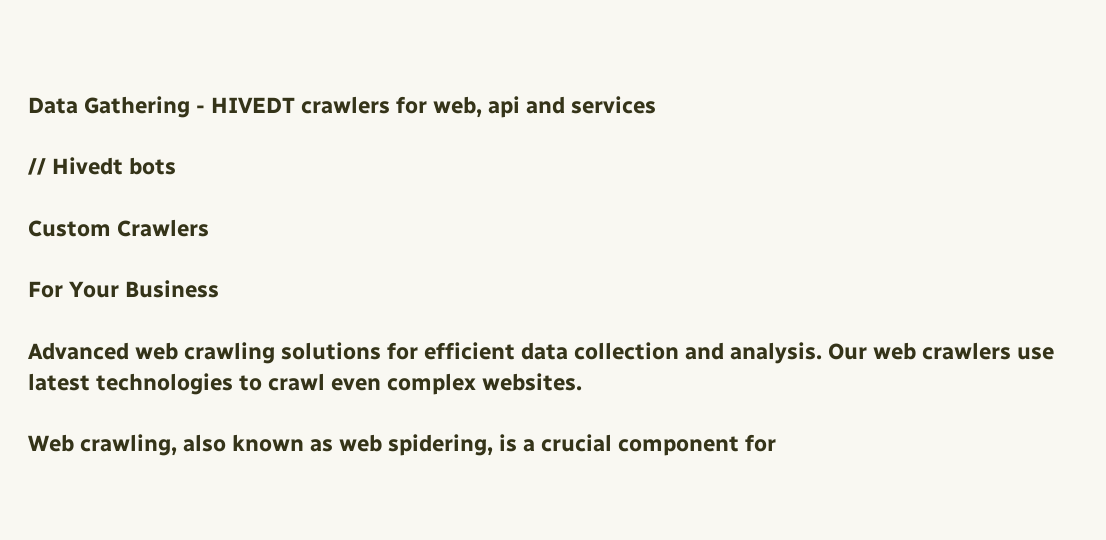Data Gathering - HIVEDT crawlers for web, api and services

// Hivedt bots

Custom Crawlers

For Your Business

Advanced web crawling solutions for efficient data collection and analysis. Our web crawlers use latest technologies to crawl even complex websites.

Web crawling, also known as web spidering, is a crucial component for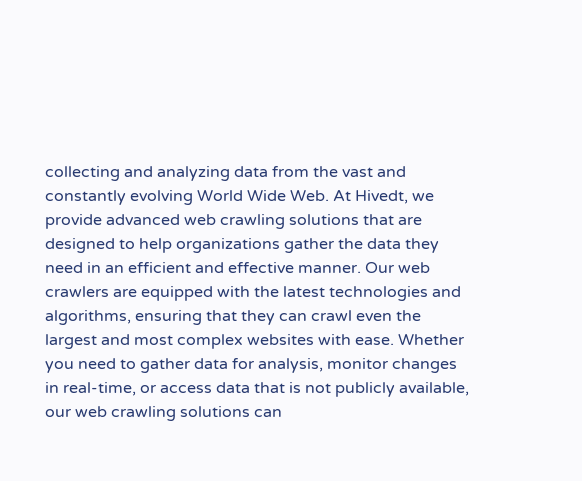collecting and analyzing data from the vast and constantly evolving World Wide Web. At Hivedt, we provide advanced web crawling solutions that are designed to help organizations gather the data they need in an efficient and effective manner. Our web crawlers are equipped with the latest technologies and algorithms, ensuring that they can crawl even the largest and most complex websites with ease. Whether you need to gather data for analysis, monitor changes in real-time, or access data that is not publicly available, our web crawling solutions can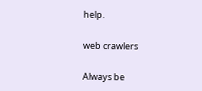help.

web crawlers

Always be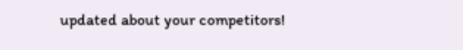updated about your competitors!